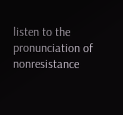listen to the pronunciation of nonresistance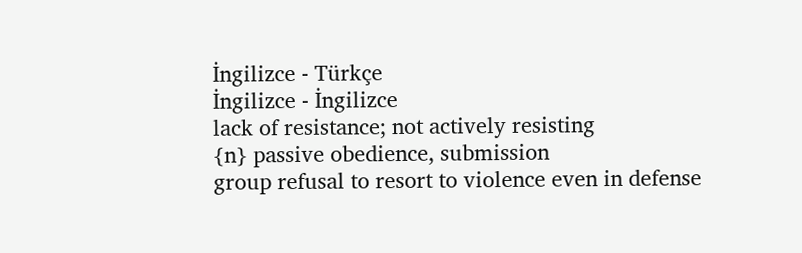İngilizce - Türkçe
İngilizce - İngilizce
lack of resistance; not actively resisting
{n} passive obedience, submission
group refusal to resort to violence even in defense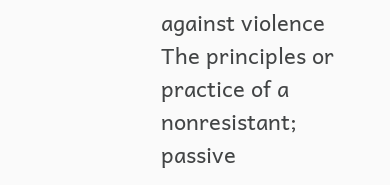against violence
The principles or practice of a nonresistant; passive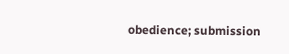obedience; submission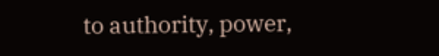to authority, power,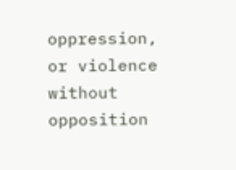oppression, or violence without opposition